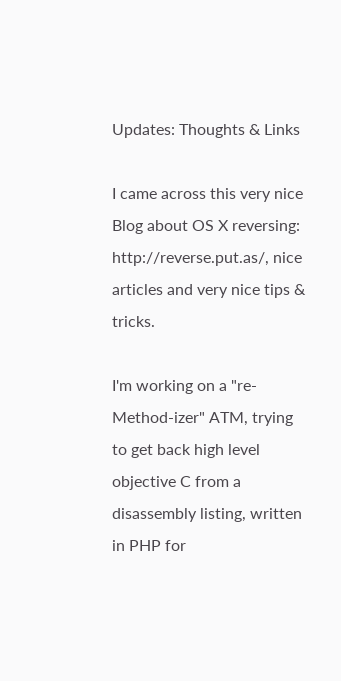Updates: Thoughts & Links

I came across this very nice Blog about OS X reversing: http://reverse.put.as/, nice articles and very nice tips & tricks.

I'm working on a "re-Method-izer" ATM, trying to get back high level objective C from a disassembly listing, written in PHP for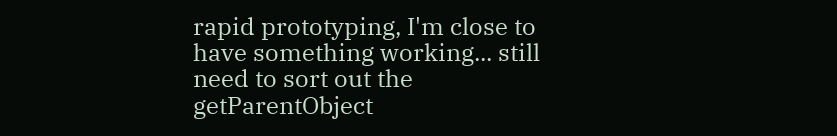rapid prototyping, I'm close to have something working... still need to sort out the getParentObject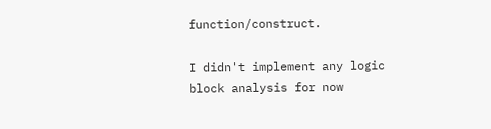function/construct.

I didn't implement any logic block analysis for now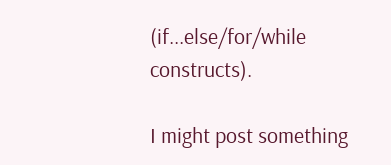(if...else/for/while constructs).

I might post something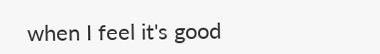when I feel it's good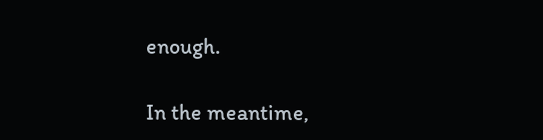enough.

In the meantime,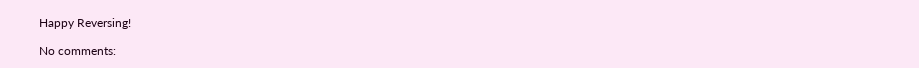Happy Reversing!

No comments: